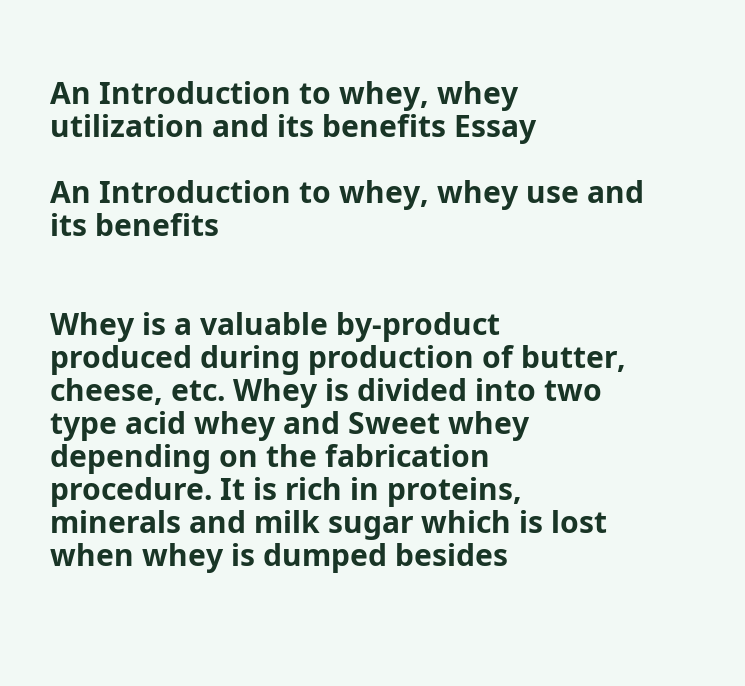An Introduction to whey, whey utilization and its benefits Essay

An Introduction to whey, whey use and its benefits


Whey is a valuable by-product produced during production of butter, cheese, etc. Whey is divided into two type acid whey and Sweet whey depending on the fabrication procedure. It is rich in proteins, minerals and milk sugar which is lost when whey is dumped besides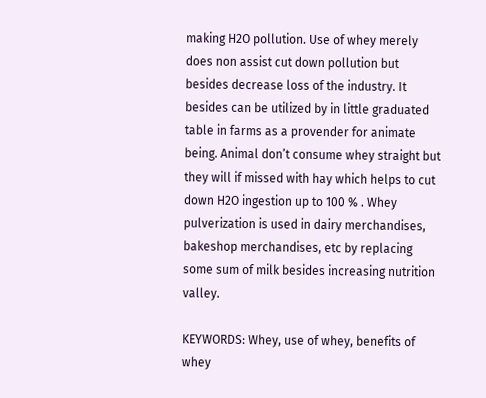making H2O pollution. Use of whey merely does non assist cut down pollution but besides decrease loss of the industry. It besides can be utilized by in little graduated table in farms as a provender for animate being. Animal don’t consume whey straight but they will if missed with hay which helps to cut down H2O ingestion up to 100 % . Whey pulverization is used in dairy merchandises, bakeshop merchandises, etc by replacing some sum of milk besides increasing nutrition valley.

KEYWORDS: Whey, use of whey, benefits of whey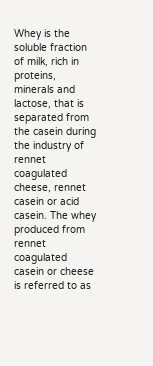Whey is the soluble fraction of milk, rich in proteins, minerals and lactose, that is separated from the casein during the industry of rennet coagulated cheese, rennet casein or acid casein. The whey produced from rennet coagulated casein or cheese is referred to as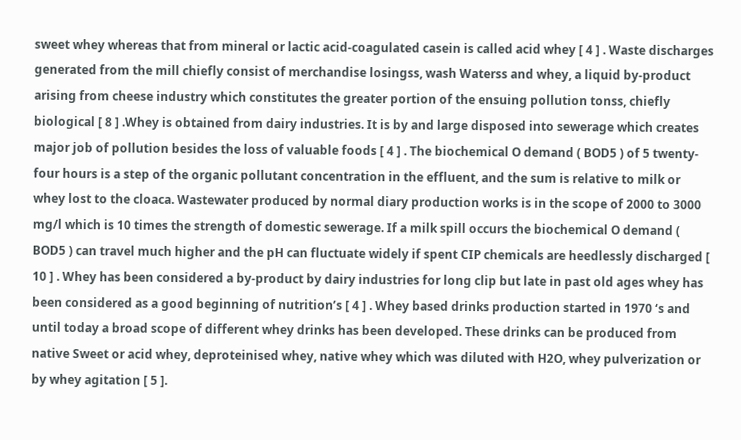sweet whey whereas that from mineral or lactic acid-coagulated casein is called acid whey [ 4 ] . Waste discharges generated from the mill chiefly consist of merchandise losingss, wash Waterss and whey, a liquid by-product arising from cheese industry which constitutes the greater portion of the ensuing pollution tonss, chiefly biological [ 8 ] .Whey is obtained from dairy industries. It is by and large disposed into sewerage which creates major job of pollution besides the loss of valuable foods [ 4 ] . The biochemical O demand ( BOD5 ) of 5 twenty-four hours is a step of the organic pollutant concentration in the effluent, and the sum is relative to milk or whey lost to the cloaca. Wastewater produced by normal diary production works is in the scope of 2000 to 3000 mg/l which is 10 times the strength of domestic sewerage. If a milk spill occurs the biochemical O demand ( BOD5 ) can travel much higher and the pH can fluctuate widely if spent CIP chemicals are heedlessly discharged [ 10 ] . Whey has been considered a by-product by dairy industries for long clip but late in past old ages whey has been considered as a good beginning of nutrition’s [ 4 ] . Whey based drinks production started in 1970 ‘s and until today a broad scope of different whey drinks has been developed. These drinks can be produced from native Sweet or acid whey, deproteinised whey, native whey which was diluted with H2O, whey pulverization or by whey agitation [ 5 ].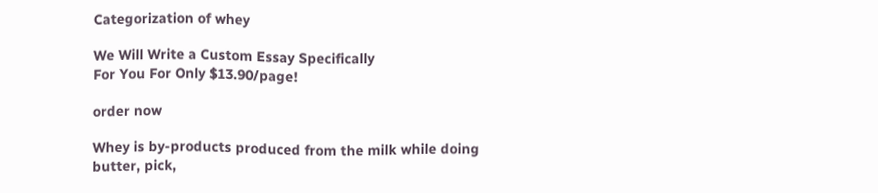Categorization of whey

We Will Write a Custom Essay Specifically
For You For Only $13.90/page!

order now

Whey is by-products produced from the milk while doing butter, pick,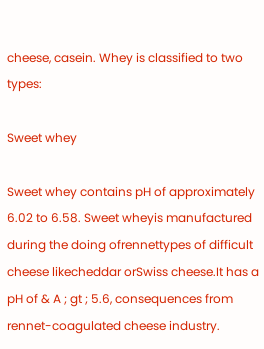cheese, casein. Whey is classified to two types:

Sweet whey

Sweet whey contains pH of approximately 6.02 to 6.58. Sweet wheyis manufactured during the doing ofrennettypes of difficult cheese likecheddar orSwiss cheese.It has a pH of & A ; gt ; 5.6, consequences from rennet-coagulated cheese industry.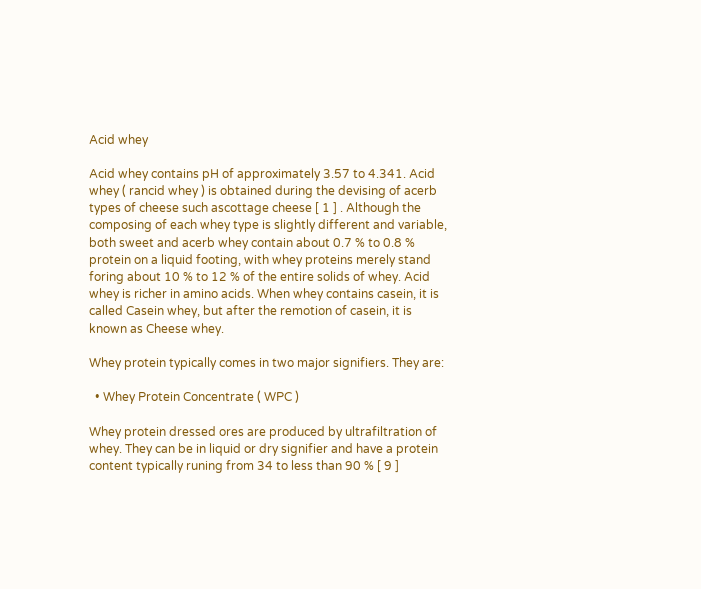Acid whey

Acid whey contains pH of approximately 3.57 to 4.341. Acid whey ( rancid whey ) is obtained during the devising of acerb types of cheese such ascottage cheese [ 1 ] . Although the composing of each whey type is slightly different and variable, both sweet and acerb whey contain about 0.7 % to 0.8 % protein on a liquid footing, with whey proteins merely stand foring about 10 % to 12 % of the entire solids of whey. Acid whey is richer in amino acids. When whey contains casein, it is called Casein whey, but after the remotion of casein, it is known as Cheese whey.

Whey protein typically comes in two major signifiers. They are:

  • Whey Protein Concentrate ( WPC )

Whey protein dressed ores are produced by ultrafiltration of whey. They can be in liquid or dry signifier and have a protein content typically runing from 34 to less than 90 % [ 9 ]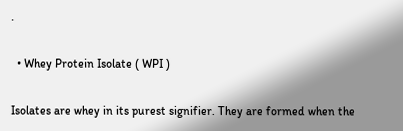.

  • Whey Protein Isolate ( WPI )

Isolates are whey in its purest signifier. They are formed when the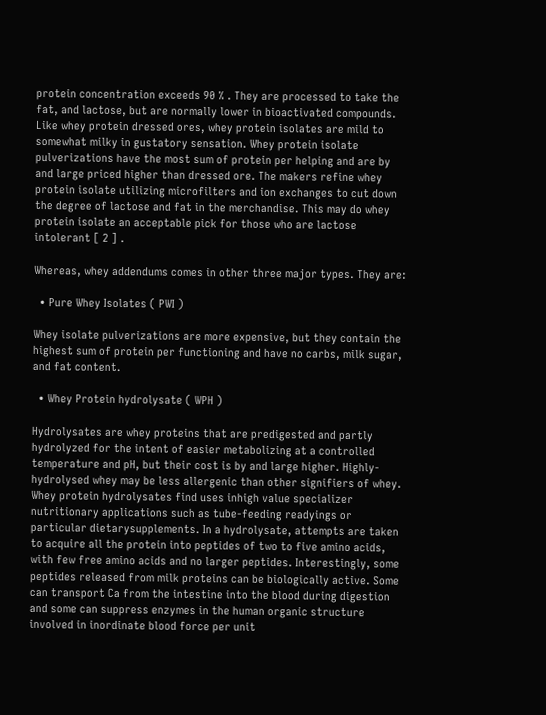protein concentration exceeds 90 % . They are processed to take the fat, and lactose, but are normally lower in bioactivated compounds. Like whey protein dressed ores, whey protein isolates are mild to somewhat milky in gustatory sensation. Whey protein isolate pulverizations have the most sum of protein per helping and are by and large priced higher than dressed ore. The makers refine whey protein isolate utilizing microfilters and ion exchanges to cut down the degree of lactose and fat in the merchandise. This may do whey protein isolate an acceptable pick for those who are lactose intolerant [ 2 ] .

Whereas, whey addendums comes in other three major types. They are:

  • Pure Whey Isolates ( PWI )

Whey isolate pulverizations are more expensive, but they contain the highest sum of protein per functioning and have no carbs, milk sugar, and fat content.

  • Whey Protein hydrolysate ( WPH )

Hydrolysates are whey proteins that are predigested and partly hydrolyzed for the intent of easier metabolizing at a controlled temperature and pH, but their cost is by and large higher. Highly-hydrolysed whey may be less allergenic than other signifiers of whey. Whey protein hydrolysates find uses inhigh value specializer nutritionary applications such as tube-feeding readyings or particular dietarysupplements. In a hydrolysate, attempts are taken to acquire all the protein into peptides of two to five amino acids, with few free amino acids and no larger peptides. Interestingly, some peptides released from milk proteins can be biologically active. Some can transport Ca from the intestine into the blood during digestion and some can suppress enzymes in the human organic structure involved in inordinate blood force per unit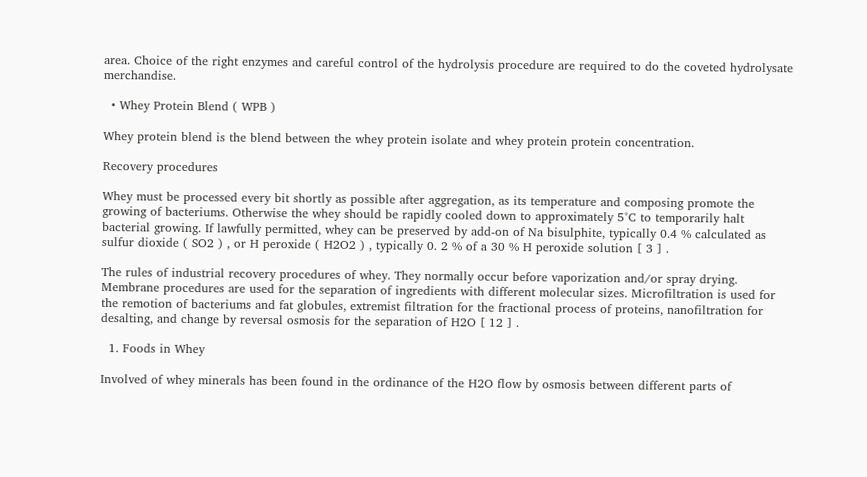area. Choice of the right enzymes and careful control of the hydrolysis procedure are required to do the coveted hydrolysate merchandise.

  • Whey Protein Blend ( WPB )

Whey protein blend is the blend between the whey protein isolate and whey protein protein concentration.

Recovery procedures

Whey must be processed every bit shortly as possible after aggregation, as its temperature and composing promote the growing of bacteriums. Otherwise the whey should be rapidly cooled down to approximately 5°C to temporarily halt bacterial growing. If lawfully permitted, whey can be preserved by add-on of Na bisulphite, typically 0.4 % calculated as sulfur dioxide ( SO2 ) , or H peroxide ( H2O2 ) , typically 0. 2 % of a 30 % H peroxide solution [ 3 ] .

The rules of industrial recovery procedures of whey. They normally occur before vaporization and/or spray drying. Membrane procedures are used for the separation of ingredients with different molecular sizes. Microfiltration is used for the remotion of bacteriums and fat globules, extremist filtration for the fractional process of proteins, nanofiltration for desalting, and change by reversal osmosis for the separation of H2O [ 12 ] .

  1. Foods in Whey

Involved of whey minerals has been found in the ordinance of the H2O flow by osmosis between different parts of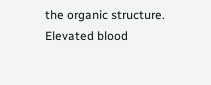the organic structure. Elevated blood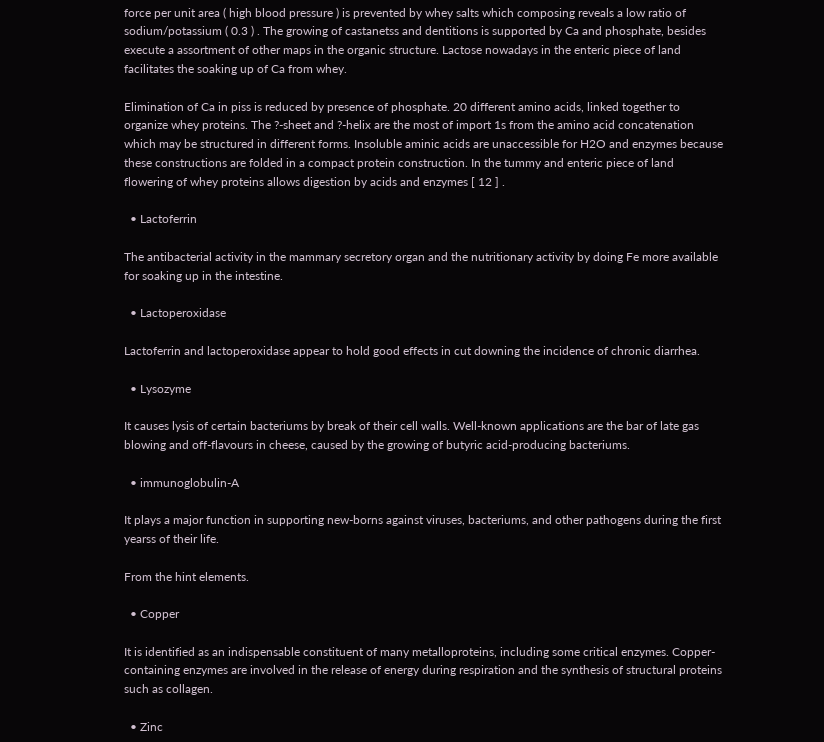force per unit area ( high blood pressure ) is prevented by whey salts which composing reveals a low ratio of sodium/potassium ( 0.3 ) . The growing of castanetss and dentitions is supported by Ca and phosphate, besides execute a assortment of other maps in the organic structure. Lactose nowadays in the enteric piece of land facilitates the soaking up of Ca from whey.

Elimination of Ca in piss is reduced by presence of phosphate. 20 different amino acids, linked together to organize whey proteins. The ?-sheet and ?-helix are the most of import 1s from the amino acid concatenation which may be structured in different forms. Insoluble aminic acids are unaccessible for H2O and enzymes because these constructions are folded in a compact protein construction. In the tummy and enteric piece of land flowering of whey proteins allows digestion by acids and enzymes [ 12 ] .

  • Lactoferrin

The antibacterial activity in the mammary secretory organ and the nutritionary activity by doing Fe more available for soaking up in the intestine.

  • Lactoperoxidase

Lactoferrin and lactoperoxidase appear to hold good effects in cut downing the incidence of chronic diarrhea.

  • Lysozyme

It causes lysis of certain bacteriums by break of their cell walls. Well-known applications are the bar of late gas blowing and off-flavours in cheese, caused by the growing of butyric acid-producing bacteriums.

  • immunoglobulin-A

It plays a major function in supporting new-borns against viruses, bacteriums, and other pathogens during the first yearss of their life.

From the hint elements.

  • Copper

It is identified as an indispensable constituent of many metalloproteins, including some critical enzymes. Copper-containing enzymes are involved in the release of energy during respiration and the synthesis of structural proteins such as collagen.

  • Zinc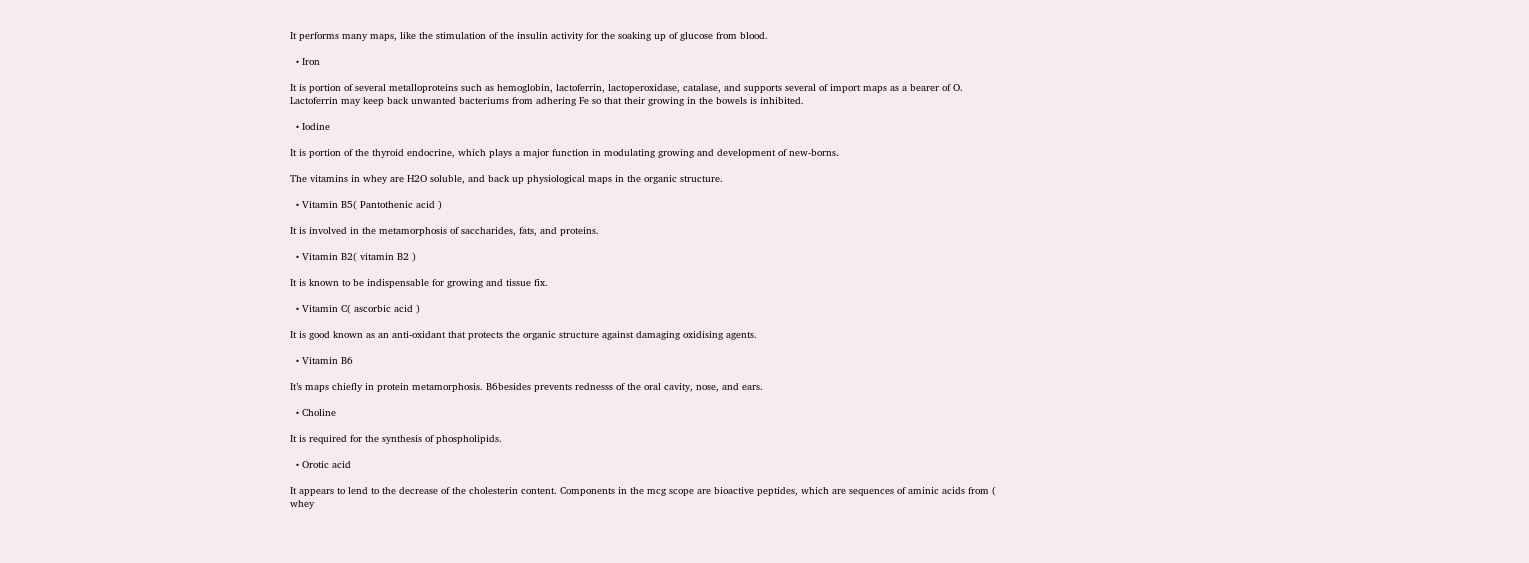It performs many maps, like the stimulation of the insulin activity for the soaking up of glucose from blood.

  • Iron

It is portion of several metalloproteins such as hemoglobin, lactoferrin, lactoperoxidase, catalase, and supports several of import maps as a bearer of O. Lactoferrin may keep back unwanted bacteriums from adhering Fe so that their growing in the bowels is inhibited.

  • Iodine

It is portion of the thyroid endocrine, which plays a major function in modulating growing and development of new-borns.

The vitamins in whey are H2O soluble, and back up physiological maps in the organic structure.

  • Vitamin B5( Pantothenic acid )

It is involved in the metamorphosis of saccharides, fats, and proteins.

  • Vitamin B2( vitamin B2 )

It is known to be indispensable for growing and tissue fix.

  • Vitamin C( ascorbic acid )

It is good known as an anti-oxidant that protects the organic structure against damaging oxidising agents.

  • Vitamin B6

It’s maps chiefly in protein metamorphosis. B6besides prevents rednesss of the oral cavity, nose, and ears.

  • Choline

It is required for the synthesis of phospholipids.

  • Orotic acid

It appears to lend to the decrease of the cholesterin content. Components in the mcg scope are bioactive peptides, which are sequences of aminic acids from ( whey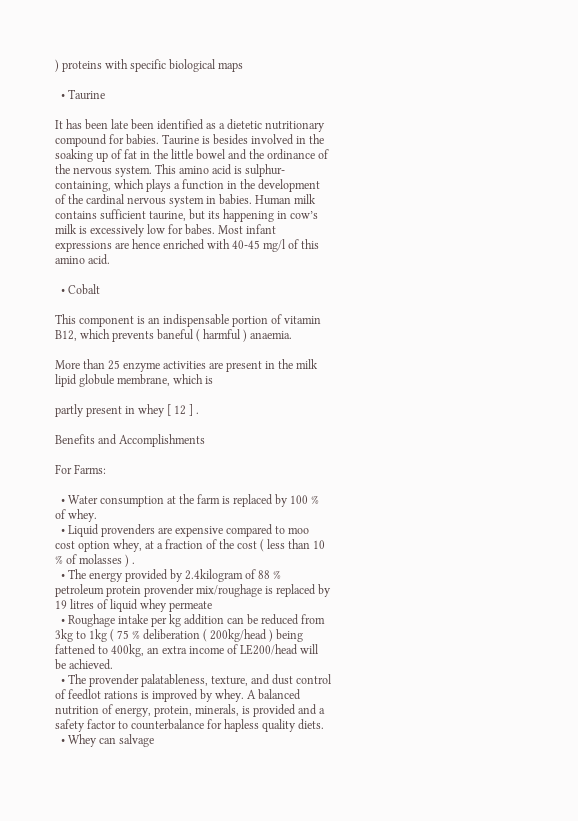) proteins with specific biological maps

  • Taurine

It has been late been identified as a dietetic nutritionary compound for babies. Taurine is besides involved in the soaking up of fat in the little bowel and the ordinance of the nervous system. This amino acid is sulphur-containing, which plays a function in the development of the cardinal nervous system in babies. Human milk contains sufficient taurine, but its happening in cow’s milk is excessively low for babes. Most infant expressions are hence enriched with 40-45 mg/l of this amino acid.

  • Cobalt

This component is an indispensable portion of vitamin B12, which prevents baneful ( harmful ) anaemia.

More than 25 enzyme activities are present in the milk lipid globule membrane, which is

partly present in whey [ 12 ] .

Benefits and Accomplishments

For Farms:

  • Water consumption at the farm is replaced by 100 % of whey.
  • Liquid provenders are expensive compared to moo cost option whey, at a fraction of the cost ( less than 10 % of molasses ) .
  • The energy provided by 2.4kilogram of 88 % petroleum protein provender mix/roughage is replaced by 19 litres of liquid whey permeate
  • Roughage intake per kg addition can be reduced from 3kg to 1kg ( 75 % deliberation ( 200kg/head ) being fattened to 400kg, an extra income of LE200/head will be achieved.
  • The provender palatableness, texture, and dust control of feedlot rations is improved by whey. A balanced nutrition of energy, protein, minerals, is provided and a safety factor to counterbalance for hapless quality diets.
  • Whey can salvage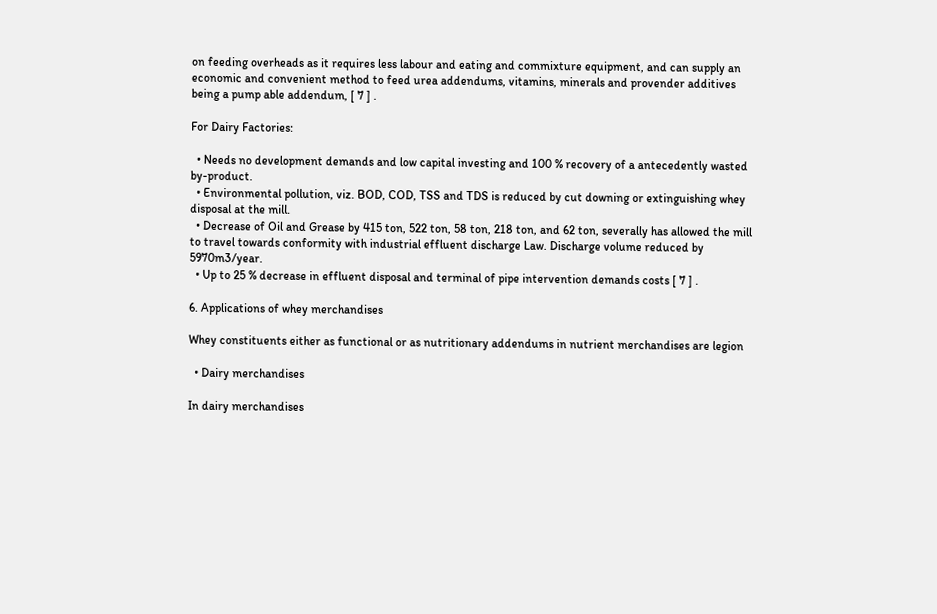on feeding overheads as it requires less labour and eating and commixture equipment, and can supply an economic and convenient method to feed urea addendums, vitamins, minerals and provender additives being a pump able addendum, [ 7 ] .

For Dairy Factories:

  • Needs no development demands and low capital investing and 100 % recovery of a antecedently wasted by-product.
  • Environmental pollution, viz. BOD, COD, TSS and TDS is reduced by cut downing or extinguishing whey disposal at the mill.
  • Decrease of Oil and Grease by 415 ton, 522 ton, 58 ton, 218 ton, and 62 ton, severally has allowed the mill to travel towards conformity with industrial effluent discharge Law. Discharge volume reduced by 5970m3/year.
  • Up to 25 % decrease in effluent disposal and terminal of pipe intervention demands costs [ 7 ] .

6. Applications of whey merchandises

Whey constituents either as functional or as nutritionary addendums in nutrient merchandises are legion

  • Dairy merchandises

In dairy merchandises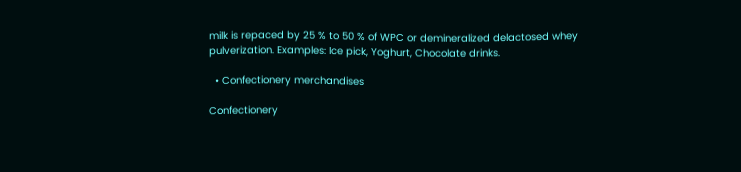milk is repaced by 25 % to 50 % of WPC or demineralized delactosed whey pulverization. Examples: Ice pick, Yoghurt, Chocolate drinks.

  • Confectionery merchandises

Confectionery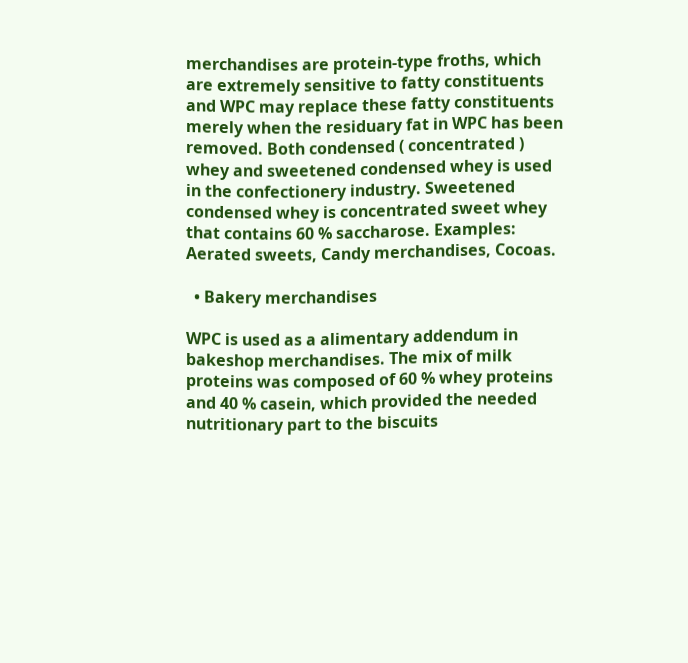merchandises are protein-type froths, which are extremely sensitive to fatty constituents and WPC may replace these fatty constituents merely when the residuary fat in WPC has been removed. Both condensed ( concentrated ) whey and sweetened condensed whey is used in the confectionery industry. Sweetened condensed whey is concentrated sweet whey that contains 60 % saccharose. Examples: Aerated sweets, Candy merchandises, Cocoas.

  • Bakery merchandises

WPC is used as a alimentary addendum in bakeshop merchandises. The mix of milk proteins was composed of 60 % whey proteins and 40 % casein, which provided the needed nutritionary part to the biscuits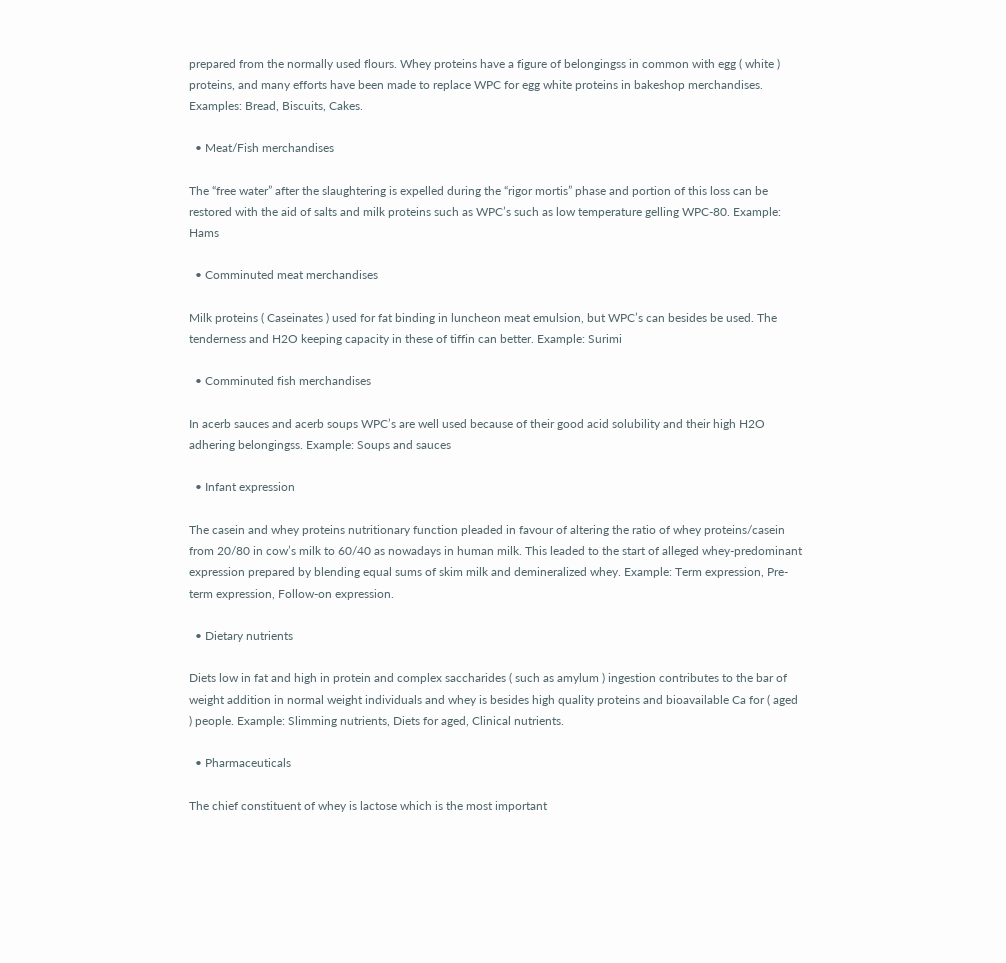prepared from the normally used flours. Whey proteins have a figure of belongingss in common with egg ( white ) proteins, and many efforts have been made to replace WPC for egg white proteins in bakeshop merchandises. Examples: Bread, Biscuits, Cakes.

  • Meat/Fish merchandises

The “free water” after the slaughtering is expelled during the “rigor mortis” phase and portion of this loss can be restored with the aid of salts and milk proteins such as WPC’s such as low temperature gelling WPC-80. Example: Hams

  • Comminuted meat merchandises

Milk proteins ( Caseinates ) used for fat binding in luncheon meat emulsion, but WPC’s can besides be used. The tenderness and H2O keeping capacity in these of tiffin can better. Example: Surimi

  • Comminuted fish merchandises

In acerb sauces and acerb soups WPC’s are well used because of their good acid solubility and their high H2O adhering belongingss. Example: Soups and sauces

  • Infant expression

The casein and whey proteins nutritionary function pleaded in favour of altering the ratio of whey proteins/casein from 20/80 in cow’s milk to 60/40 as nowadays in human milk. This leaded to the start of alleged whey-predominant expression prepared by blending equal sums of skim milk and demineralized whey. Example: Term expression, Pre-term expression, Follow-on expression.

  • Dietary nutrients

Diets low in fat and high in protein and complex saccharides ( such as amylum ) ingestion contributes to the bar of weight addition in normal weight individuals and whey is besides high quality proteins and bioavailable Ca for ( aged ) people. Example: Slimming nutrients, Diets for aged, Clinical nutrients.

  • Pharmaceuticals

The chief constituent of whey is lactose which is the most important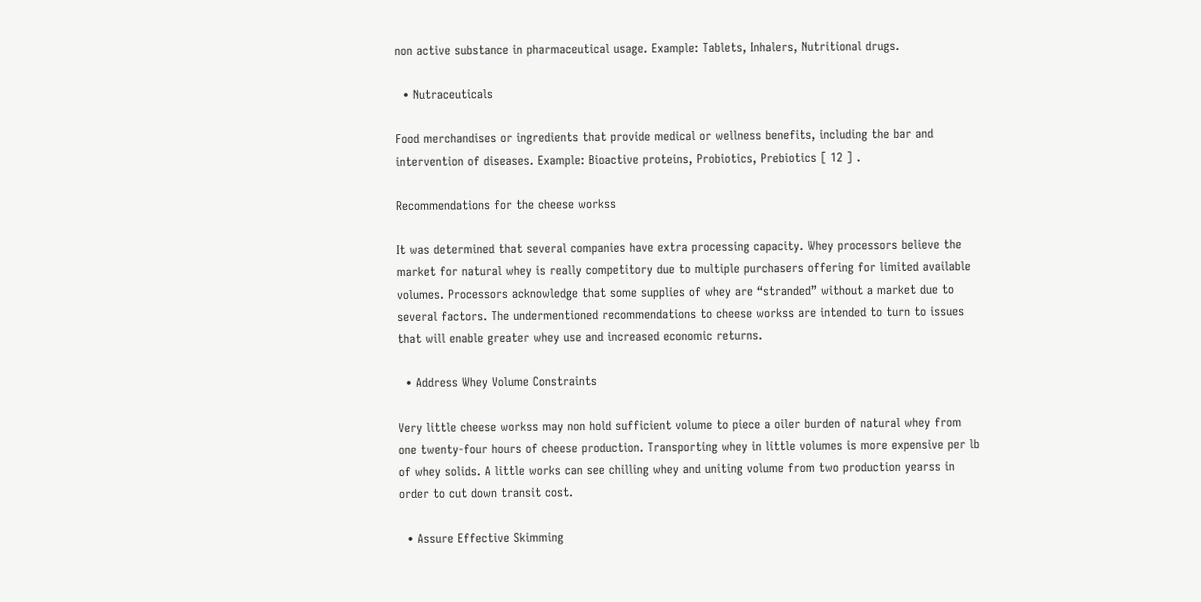non active substance in pharmaceutical usage. Example: Tablets, Inhalers, Nutritional drugs.

  • Nutraceuticals

Food merchandises or ingredients that provide medical or wellness benefits, including the bar and intervention of diseases. Example: Bioactive proteins, Probiotics, Prebiotics [ 12 ] .

Recommendations for the cheese workss

It was determined that several companies have extra processing capacity. Whey processors believe the market for natural whey is really competitory due to multiple purchasers offering for limited available volumes. Processors acknowledge that some supplies of whey are “stranded” without a market due to several factors. The undermentioned recommendations to cheese workss are intended to turn to issues that will enable greater whey use and increased economic returns.

  • Address Whey Volume Constraints

Very little cheese workss may non hold sufficient volume to piece a oiler burden of natural whey from one twenty-four hours of cheese production. Transporting whey in little volumes is more expensive per lb of whey solids. A little works can see chilling whey and uniting volume from two production yearss in order to cut down transit cost.

  • Assure Effective Skimming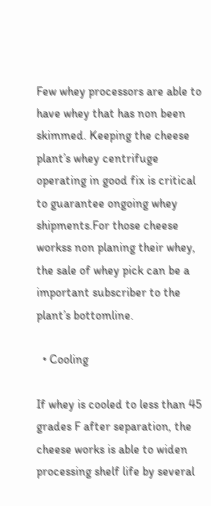Few whey processors are able to have whey that has non been skimmed. Keeping the cheese plant’s whey centrifuge operating in good fix is critical to guarantee ongoing whey shipments.For those cheese workss non planing their whey, the sale of whey pick can be a important subscriber to the plant’s bottomline.

  • Cooling

If whey is cooled to less than 45 grades F after separation, the cheese works is able to widen processing shelf life by several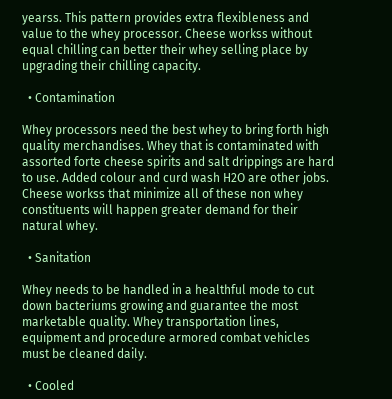yearss. This pattern provides extra flexibleness and value to the whey processor. Cheese workss without equal chilling can better their whey selling place by upgrading their chilling capacity.

  • Contamination

Whey processors need the best whey to bring forth high quality merchandises. Whey that is contaminated with assorted forte cheese spirits and salt drippings are hard to use. Added colour and curd wash H2O are other jobs. Cheese workss that minimize all of these non whey constituents will happen greater demand for their natural whey.

  • Sanitation

Whey needs to be handled in a healthful mode to cut down bacteriums growing and guarantee the most marketable quality. Whey transportation lines, equipment and procedure armored combat vehicles must be cleaned daily.

  • Cooled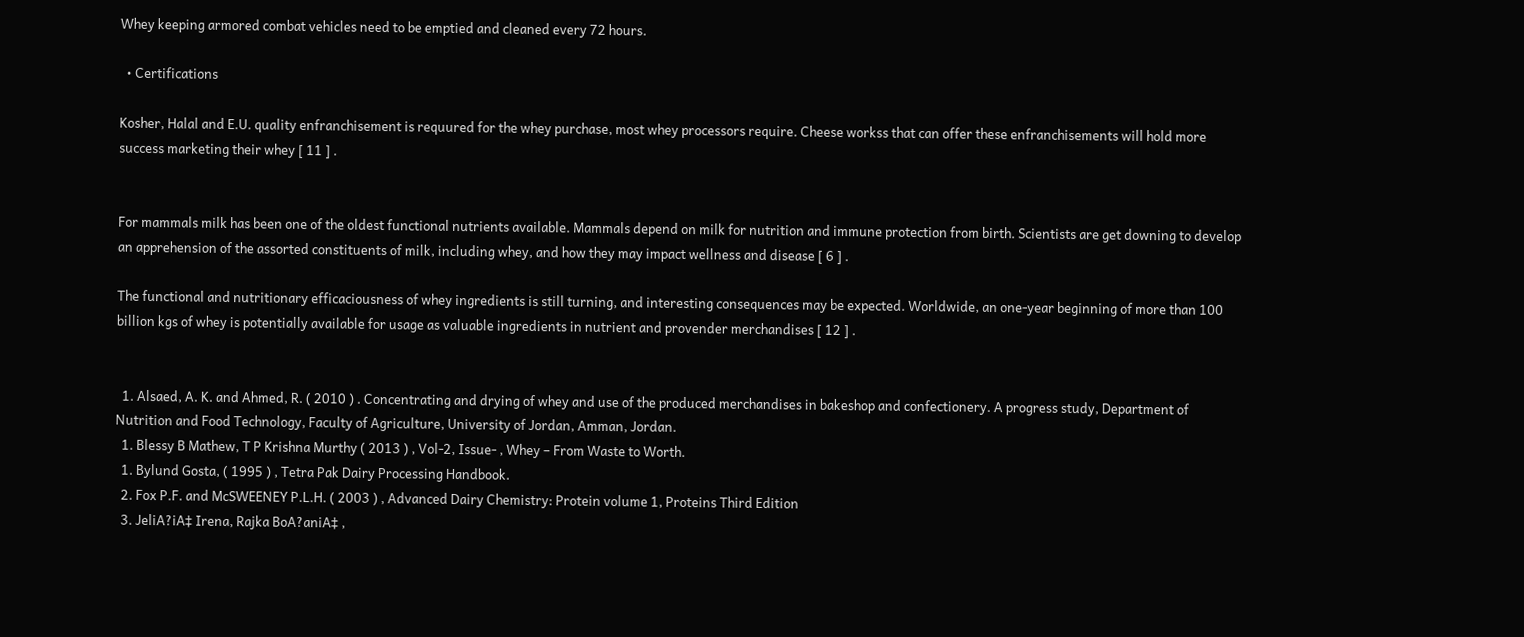Whey keeping armored combat vehicles need to be emptied and cleaned every 72 hours.

  • Certifications

Kosher, Halal and E.U. quality enfranchisement is requured for the whey purchase, most whey processors require. Cheese workss that can offer these enfranchisements will hold more success marketing their whey [ 11 ] .


For mammals milk has been one of the oldest functional nutrients available. Mammals depend on milk for nutrition and immune protection from birth. Scientists are get downing to develop an apprehension of the assorted constituents of milk, including whey, and how they may impact wellness and disease [ 6 ] .

The functional and nutritionary efficaciousness of whey ingredients is still turning, and interesting consequences may be expected. Worldwide, an one-year beginning of more than 100 billion kgs of whey is potentially available for usage as valuable ingredients in nutrient and provender merchandises [ 12 ] .


  1. Alsaed, A. K. and Ahmed, R. ( 2010 ) . Concentrating and drying of whey and use of the produced merchandises in bakeshop and confectionery. A progress study, Department of Nutrition and Food Technology, Faculty of Agriculture, University of Jordan, Amman, Jordan.
  1. Blessy B Mathew, T P Krishna Murthy ( 2013 ) , Vol-2, Issue- , Whey – From Waste to Worth.
  1. Bylund Gosta, ( 1995 ) , Tetra Pak Dairy Processing Handbook.
  2. Fox P.F. and McSWEENEY P.L.H. ( 2003 ) , Advanced Dairy Chemistry: Protein volume 1, Proteins Third Edition
  3. JeliA?iA‡ Irena, Rajka BoA?aniA‡ ,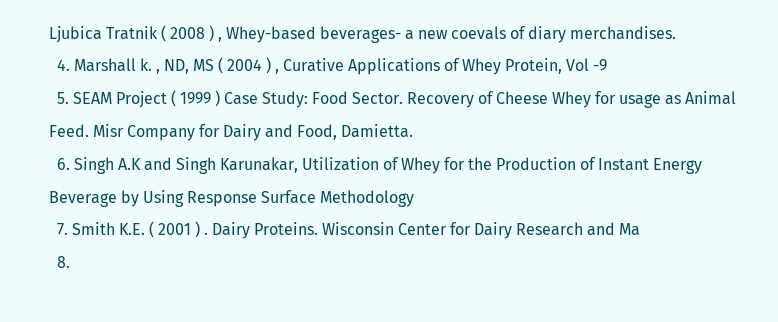Ljubica Tratnik ( 2008 ) , Whey-based beverages- a new coevals of diary merchandises.
  4. Marshall k. , ND, MS ( 2004 ) , Curative Applications of Whey Protein, Vol -9
  5. SEAM Project ( 1999 ) Case Study: Food Sector. Recovery of Cheese Whey for usage as Animal Feed. Misr Company for Dairy and Food, Damietta.
  6. Singh A.K and Singh Karunakar, Utilization of Whey for the Production of Instant Energy Beverage by Using Response Surface Methodology
  7. Smith K.E. ( 2001 ) . Dairy Proteins. Wisconsin Center for Dairy Research and Ma
  8.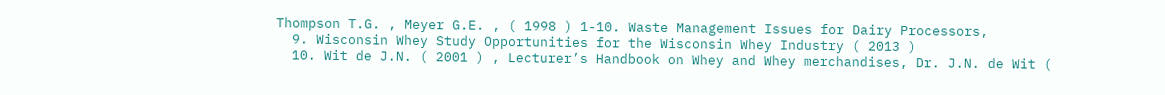Thompson T.G. , Meyer G.E. , ( 1998 ) 1-10. Waste Management Issues for Dairy Processors,
  9. Wisconsin Whey Study Opportunities for the Wisconsin Whey Industry ( 2013 )
  10. Wit de J.N. ( 2001 ) , Lecturer’s Handbook on Whey and Whey merchandises, Dr. J.N. de Wit (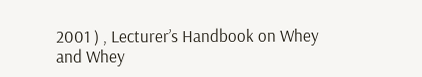2001 ) , Lecturer’s Handbook on Whey and Whey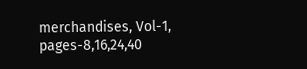merchandises, Vol-1, pages-8,16,24,40